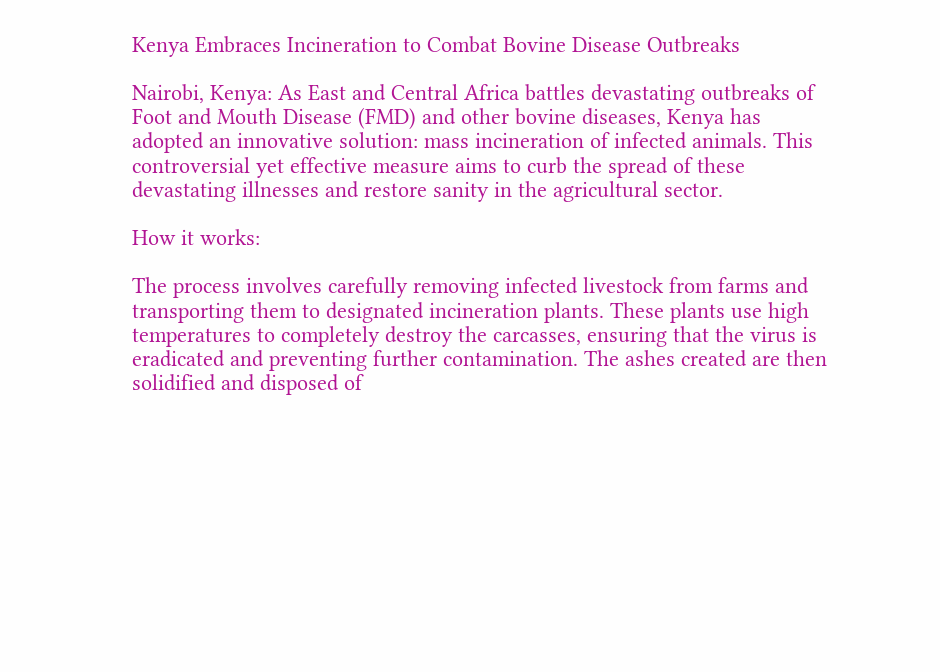Kenya Embraces Incineration to Combat Bovine Disease Outbreaks

Nairobi, Kenya: As East and Central Africa battles devastating outbreaks of Foot and Mouth Disease (FMD) and other bovine diseases, Kenya has adopted an innovative solution: mass incineration of infected animals. This controversial yet effective measure aims to curb the spread of these devastating illnesses and restore sanity in the agricultural sector.

How it works:

The process involves carefully removing infected livestock from farms and transporting them to designated incineration plants. These plants use high temperatures to completely destroy the carcasses, ensuring that the virus is eradicated and preventing further contamination. The ashes created are then solidified and disposed of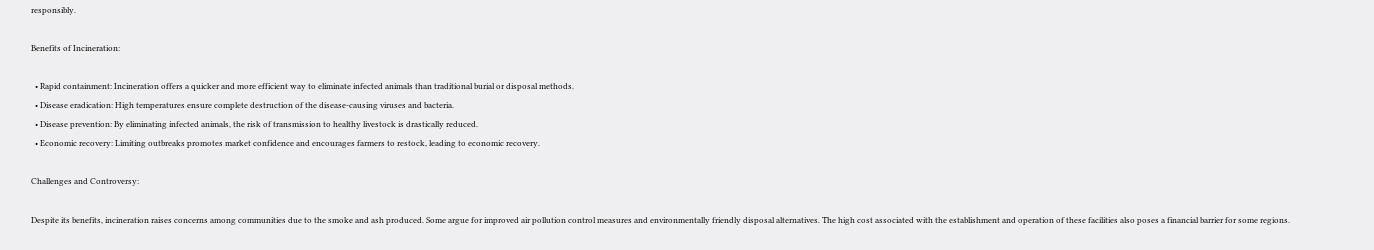responsibly.

Benefits of Incineration:

  • Rapid containment: Incineration offers a quicker and more efficient way to eliminate infected animals than traditional burial or disposal methods.
  • Disease eradication: High temperatures ensure complete destruction of the disease-causing viruses and bacteria.
  • Disease prevention: By eliminating infected animals, the risk of transmission to healthy livestock is drastically reduced.
  • Economic recovery: Limiting outbreaks promotes market confidence and encourages farmers to restock, leading to economic recovery.

Challenges and Controversy:

Despite its benefits, incineration raises concerns among communities due to the smoke and ash produced. Some argue for improved air pollution control measures and environmentally friendly disposal alternatives. The high cost associated with the establishment and operation of these facilities also poses a financial barrier for some regions.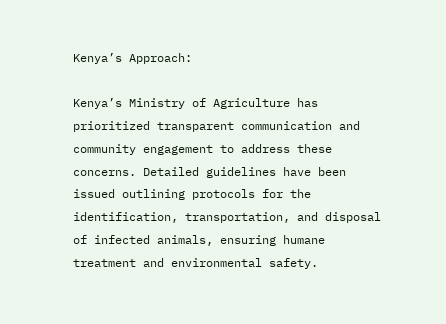Kenya’s Approach:

Kenya’s Ministry of Agriculture has prioritized transparent communication and community engagement to address these concerns. Detailed guidelines have been issued outlining protocols for the identification, transportation, and disposal of infected animals, ensuring humane treatment and environmental safety.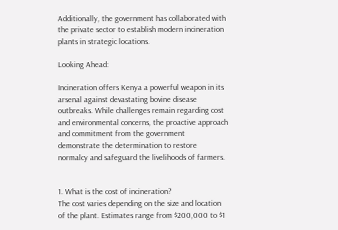Additionally, the government has collaborated with the private sector to establish modern incineration plants in strategic locations.

Looking Ahead:

Incineration offers Kenya a powerful weapon in its arsenal against devastating bovine disease outbreaks. While challenges remain regarding cost and environmental concerns, the proactive approach and commitment from the government demonstrate the determination to restore normalcy and safeguard the livelihoods of farmers.


1. What is the cost of incineration?
The cost varies depending on the size and location of the plant. Estimates range from $200,000 to $1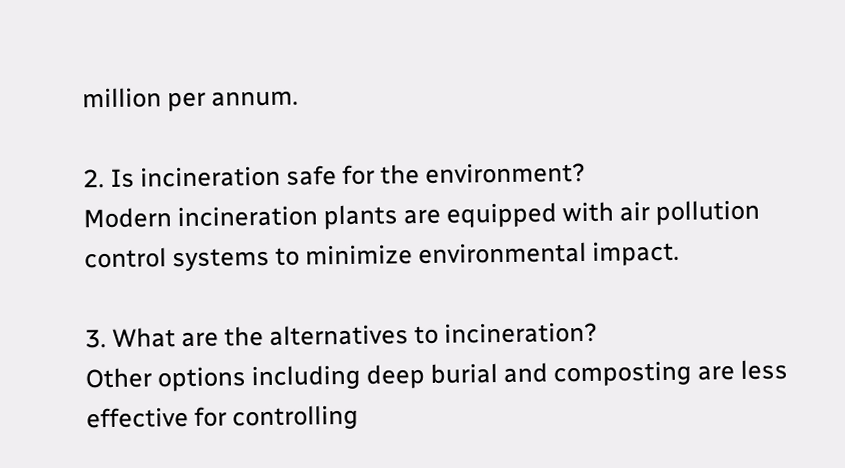million per annum.

2. Is incineration safe for the environment?
Modern incineration plants are equipped with air pollution control systems to minimize environmental impact.

3. What are the alternatives to incineration?
Other options including deep burial and composting are less effective for controlling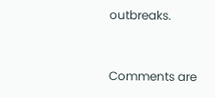outbreaks.


Comments are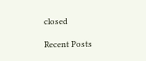closed

Recent Posts